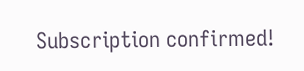Subscription confirmed!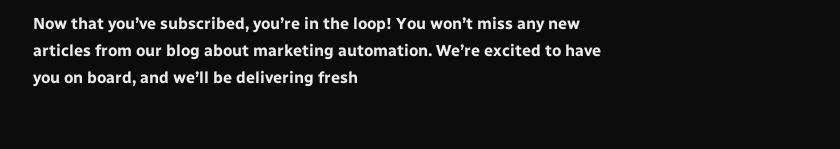Now that you’ve subscribed, you’re in the loop! You won’t miss any new articles from our blog about marketing automation. We’re excited to have you on board, and we’ll be delivering fresh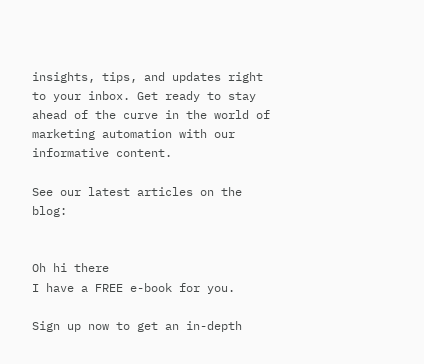insights, tips, and updates right to your inbox. Get ready to stay ahead of the curve in the world of marketing automation with our informative content.

See our latest articles on the blog:


Oh hi there
I have a FREE e-book for you.

Sign up now to get an in-depth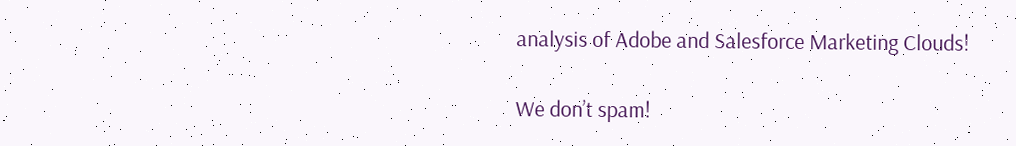analysis of Adobe and Salesforce Marketing Clouds!

We don’t spam!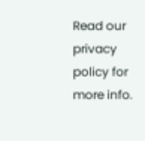Read our privacy policy for more info.